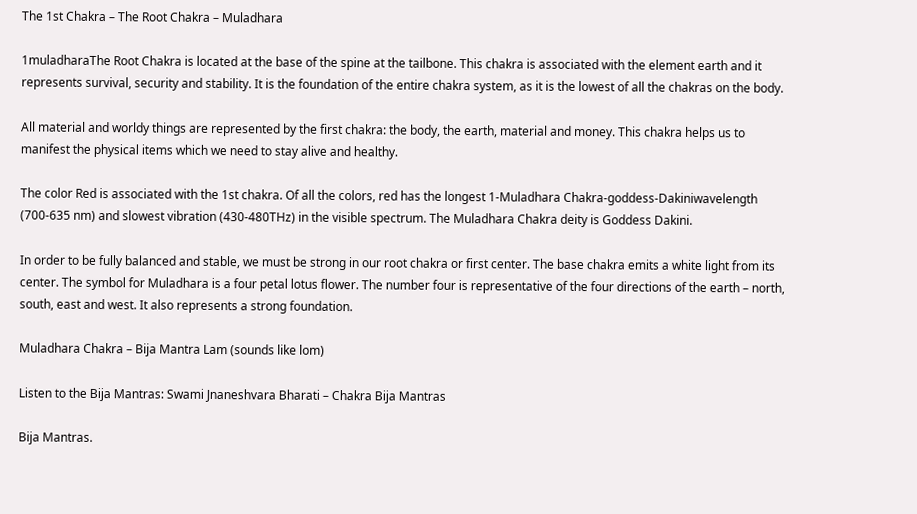The 1st Chakra – The Root Chakra – Muladhara

1muladharaThe Root Chakra is located at the base of the spine at the tailbone. This chakra is associated with the element earth and it represents survival, security and stability. It is the foundation of the entire chakra system, as it is the lowest of all the chakras on the body.

All material and worldy things are represented by the first chakra: the body, the earth, material and money. This chakra helps us to manifest the physical items which we need to stay alive and healthy.

The color Red is associated with the 1st chakra. Of all the colors, red has the longest 1-Muladhara Chakra-goddess-Dakiniwavelength (700-635 nm) and slowest vibration (430-480THz) in the visible spectrum. The Muladhara Chakra deity is Goddess Dakini.

In order to be fully balanced and stable, we must be strong in our root chakra or first center. The base chakra emits a white light from its center. The symbol for Muladhara is a four petal lotus flower. The number four is representative of the four directions of the earth – north, south, east and west. It also represents a strong foundation.

Muladhara Chakra – Bija Mantra Lam (sounds like lom)

Listen to the Bija Mantras: Swami Jnaneshvara Bharati – Chakra Bija Mantras

Bija Mantras.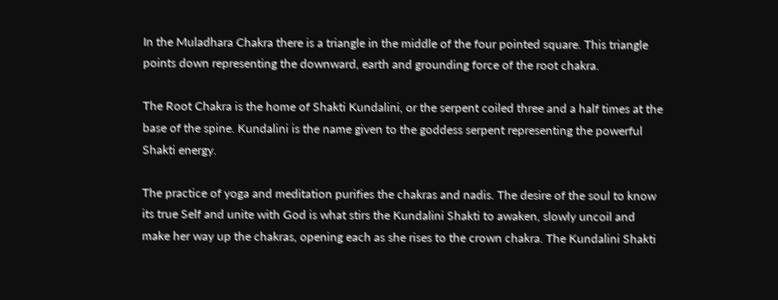In the Muladhara Chakra there is a triangle in the middle of the four pointed square. This triangle points down representing the downward, earth and grounding force of the root chakra.

The Root Chakra is the home of Shakti Kundalini, or the serpent coiled three and a half times at the base of the spine. Kundalini is the name given to the goddess serpent representing the powerful Shakti energy.

The practice of yoga and meditation purifies the chakras and nadis. The desire of the soul to know its true Self and unite with God is what stirs the Kundalini Shakti to awaken, slowly uncoil and make her way up the chakras, opening each as she rises to the crown chakra. The Kundalini Shakti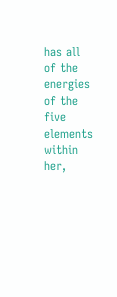has all of the energies of the five elements within her,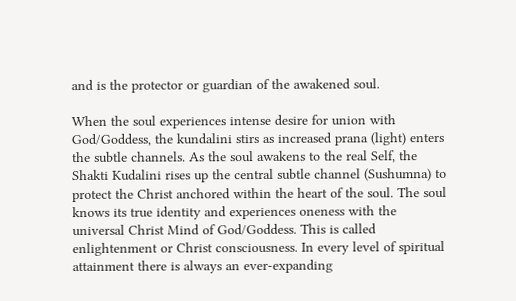and is the protector or guardian of the awakened soul.

When the soul experiences intense desire for union with God/Goddess, the kundalini stirs as increased prana (light) enters the subtle channels. As the soul awakens to the real Self, the Shakti Kudalini rises up the central subtle channel (Sushumna) to protect the Christ anchored within the heart of the soul. The soul knows its true identity and experiences oneness with the universal Christ Mind of God/Goddess. This is called enlightenment or Christ consciousness. In every level of spiritual attainment there is always an ever-expanding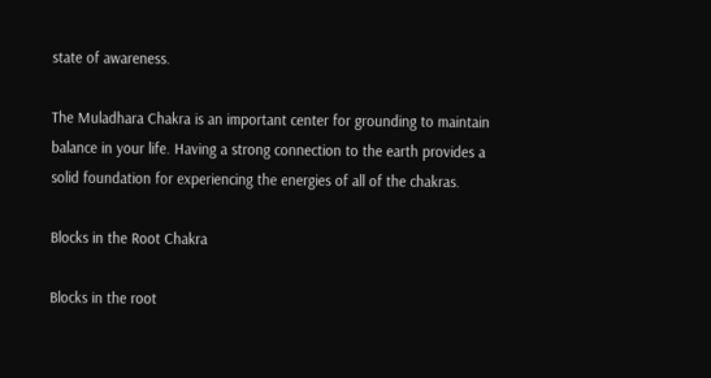state of awareness.

The Muladhara Chakra is an important center for grounding to maintain balance in your life. Having a strong connection to the earth provides a solid foundation for experiencing the energies of all of the chakras.

Blocks in the Root Chakra

Blocks in the root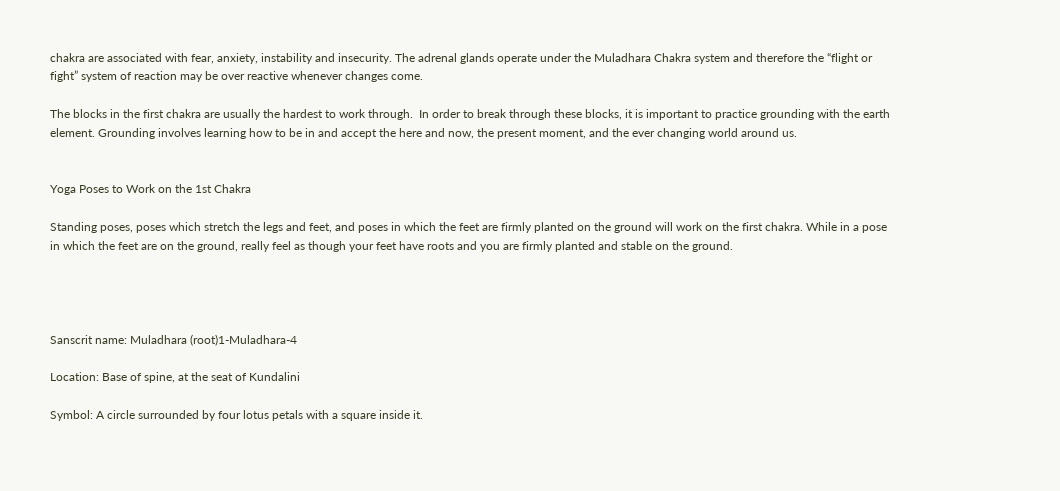chakra are associated with fear, anxiety, instability and insecurity. The adrenal glands operate under the Muladhara Chakra system and therefore the “flight or fight” system of reaction may be over reactive whenever changes come.

The blocks in the first chakra are usually the hardest to work through.  In order to break through these blocks, it is important to practice grounding with the earth element. Grounding involves learning how to be in and accept the here and now, the present moment, and the ever changing world around us.


Yoga Poses to Work on the 1st Chakra

Standing poses, poses which stretch the legs and feet, and poses in which the feet are firmly planted on the ground will work on the first chakra. While in a pose in which the feet are on the ground, really feel as though your feet have roots and you are firmly planted and stable on the ground.




Sanscrit name: Muladhara (root)1-Muladhara-4

Location: Base of spine, at the seat of Kundalini

Symbol: A circle surrounded by four lotus petals with a square inside it.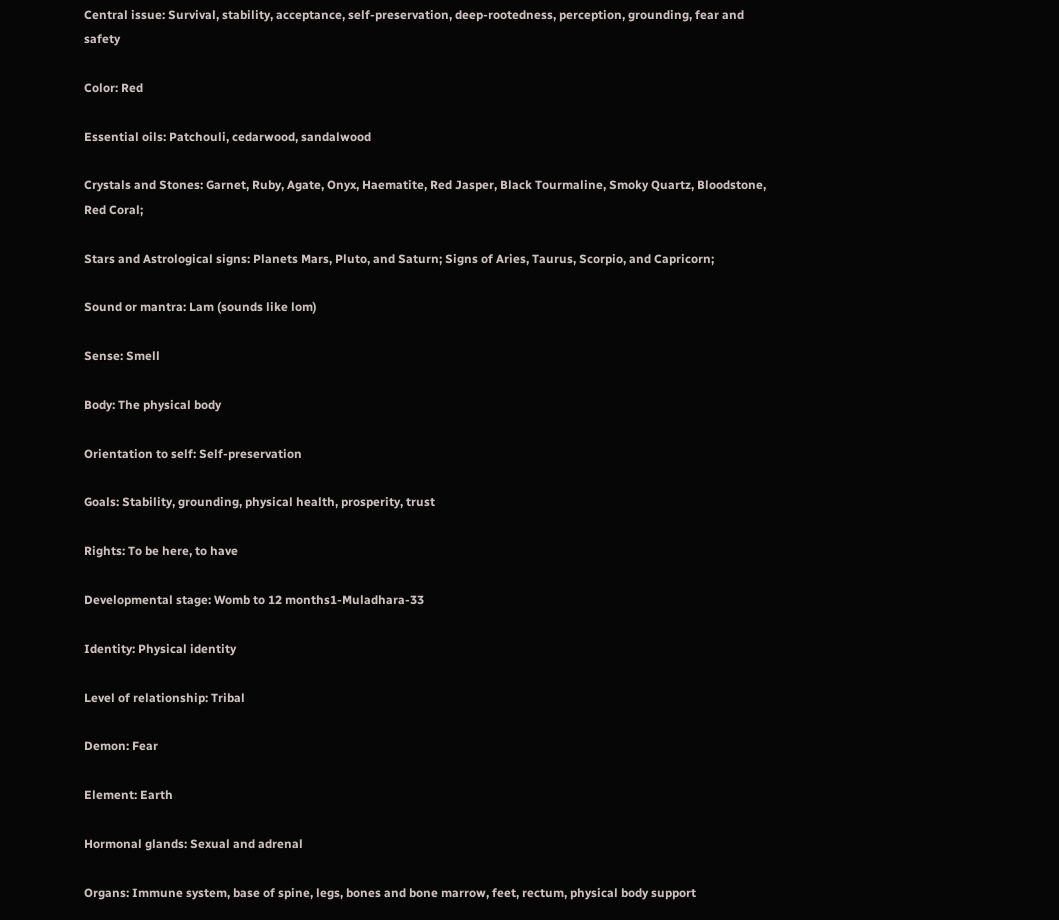Central issue: Survival, stability, acceptance, self-preservation, deep-rootedness, perception, grounding, fear and safety

Color: Red

Essential oils: Patchouli, cedarwood, sandalwood

Crystals and Stones: Garnet, Ruby, Agate, Onyx, Haematite, Red Jasper, Black Tourmaline, Smoky Quartz, Bloodstone, Red Coral;

Stars and Astrological signs: Planets Mars, Pluto, and Saturn; Signs of Aries, Taurus, Scorpio, and Capricorn;

Sound or mantra: Lam (sounds like lom)

Sense: Smell

Body: The physical body

Orientation to self: Self-preservation

Goals: Stability, grounding, physical health, prosperity, trust

Rights: To be here, to have

Developmental stage: Womb to 12 months1-Muladhara-33

Identity: Physical identity

Level of relationship: Tribal

Demon: Fear

Element: Earth

Hormonal glands: Sexual and adrenal

Organs: Immune system, base of spine, legs, bones and bone marrow, feet, rectum, physical body support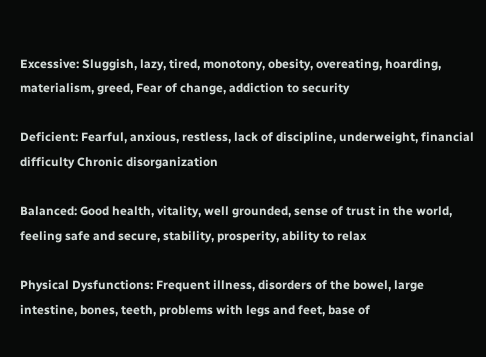Excessive: Sluggish, lazy, tired, monotony, obesity, overeating, hoarding, materialism, greed, Fear of change, addiction to security

Deficient: Fearful, anxious, restless, lack of discipline, underweight, financial difficulty Chronic disorganization

Balanced: Good health, vitality, well grounded, sense of trust in the world, feeling safe and secure, stability, prosperity, ability to relax

Physical Dysfunctions: Frequent illness, disorders of the bowel, large intestine, bones, teeth, problems with legs and feet, base of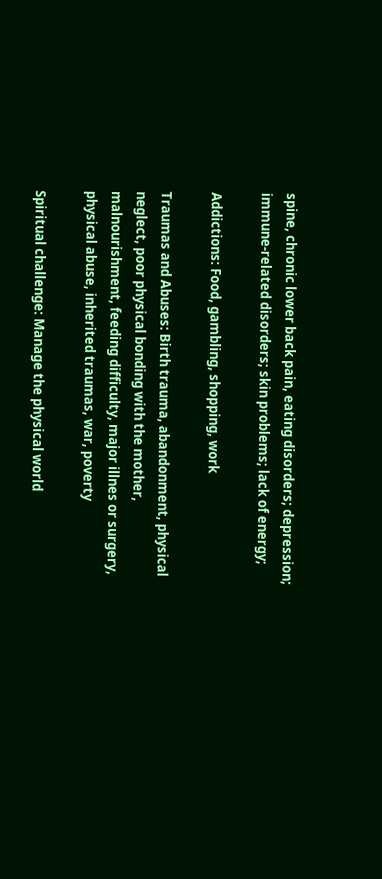spine, chronic lower back pain, eating disorders; depression; immune-related disorders; skin problems; lack of energy;

Addictions: Food, gambling, shopping, work

Traumas and Abuses: Birth trauma, abandonment, physical neglect, poor physical bonding with the mother, malnourishment, feeding difficulty, major illnes or surgery, physical abuse, inherited traumas, war, poverty

Spiritual challenge: Manage the physical world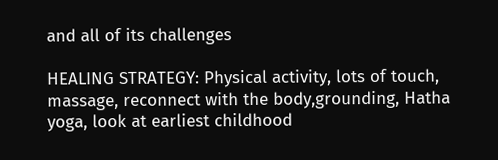and all of its challenges

HEALING STRATEGY: Physical activity, lots of touch, massage, reconnect with the body,grounding, Hatha yoga, look at earliest childhood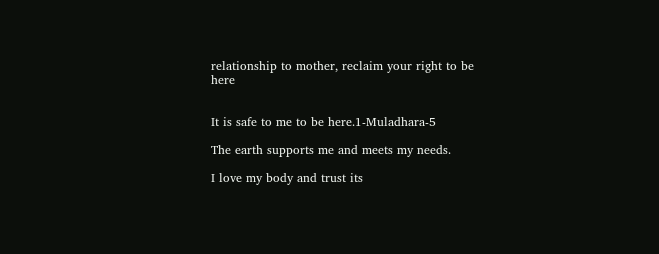relationship to mother, reclaim your right to be here


It is safe to me to be here.1-Muladhara-5

The earth supports me and meets my needs.

I love my body and trust its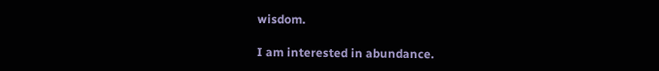wisdom.

I am interested in abundance.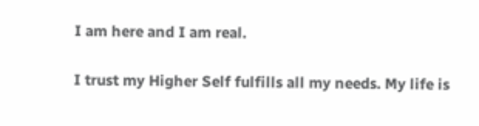I am here and I am real.

I trust my Higher Self fulfills all my needs. My life is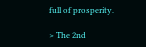full of prosperity.

> The 2nd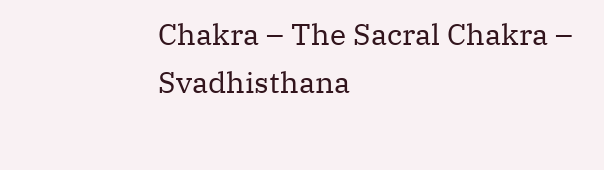Chakra – The Sacral Chakra – Svadhisthana